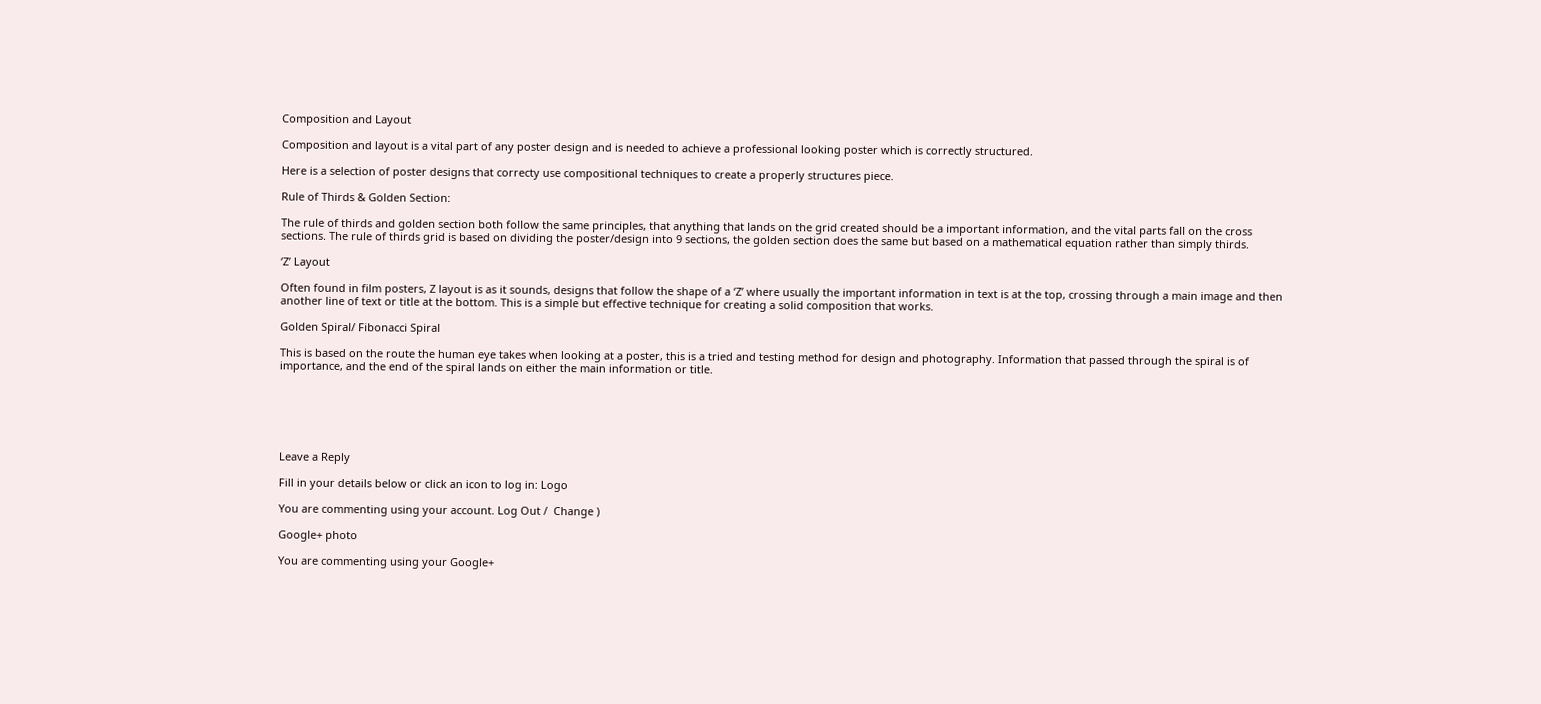Composition and Layout

Composition and layout is a vital part of any poster design and is needed to achieve a professional looking poster which is correctly structured.

Here is a selection of poster designs that correcty use compositional techniques to create a properly structures piece.

Rule of Thirds & Golden Section:

The rule of thirds and golden section both follow the same principles, that anything that lands on the grid created should be a important information, and the vital parts fall on the cross sections. The rule of thirds grid is based on dividing the poster/design into 9 sections, the golden section does the same but based on a mathematical equation rather than simply thirds.

‘Z’ Layout

Often found in film posters, Z layout is as it sounds, designs that follow the shape of a ‘Z’ where usually the important information in text is at the top, crossing through a main image and then another line of text or title at the bottom. This is a simple but effective technique for creating a solid composition that works.

Golden Spiral/ Fibonacci Spiral

This is based on the route the human eye takes when looking at a poster, this is a tried and testing method for design and photography. Information that passed through the spiral is of importance, and the end of the spiral lands on either the main information or title.






Leave a Reply

Fill in your details below or click an icon to log in: Logo

You are commenting using your account. Log Out /  Change )

Google+ photo

You are commenting using your Google+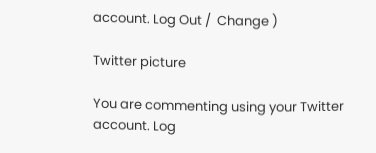account. Log Out /  Change )

Twitter picture

You are commenting using your Twitter account. Log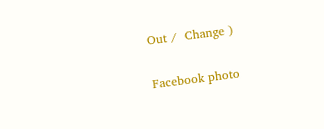Out /  Change )

Facebook photo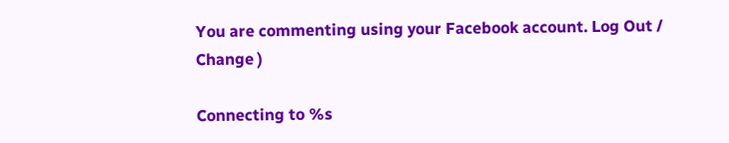You are commenting using your Facebook account. Log Out /  Change )

Connecting to %s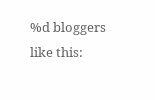%d bloggers like this: